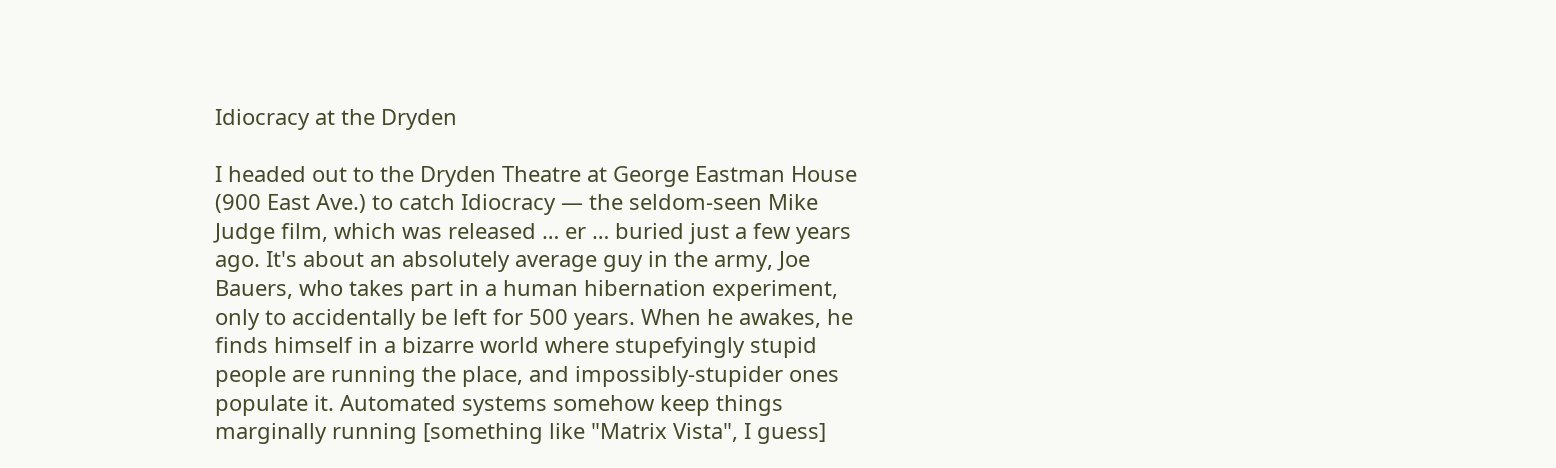Idiocracy at the Dryden

I headed out to the Dryden Theatre at George Eastman House (900 East Ave.) to catch Idiocracy — the seldom-seen Mike Judge film, which was released … er … buried just a few years ago. It's about an absolutely average guy in the army, Joe Bauers, who takes part in a human hibernation experiment, only to accidentally be left for 500 years. When he awakes, he finds himself in a bizarre world where stupefyingly stupid people are running the place, and impossibly-stupider ones populate it. Automated systems somehow keep things marginally running [something like "Matrix Vista", I guess]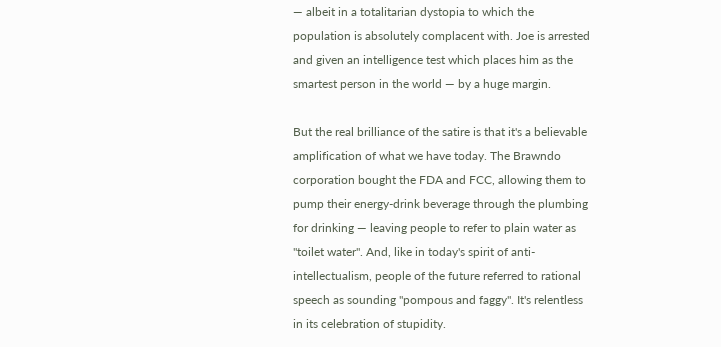— albeit in a totalitarian dystopia to which the population is absolutely complacent with. Joe is arrested and given an intelligence test which places him as the smartest person in the world — by a huge margin.

But the real brilliance of the satire is that it's a believable amplification of what we have today. The Brawndo corporation bought the FDA and FCC, allowing them to pump their energy-drink beverage through the plumbing for drinking — leaving people to refer to plain water as "toilet water". And, like in today's spirit of anti-intellectualism, people of the future referred to rational speech as sounding "pompous and faggy". It's relentless in its celebration of stupidity.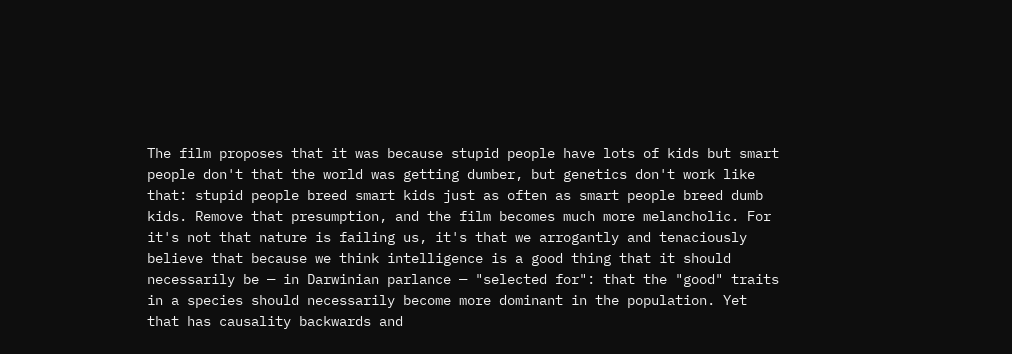The film proposes that it was because stupid people have lots of kids but smart people don't that the world was getting dumber, but genetics don't work like that: stupid people breed smart kids just as often as smart people breed dumb kids. Remove that presumption, and the film becomes much more melancholic. For it's not that nature is failing us, it's that we arrogantly and tenaciously believe that because we think intelligence is a good thing that it should necessarily be — in Darwinian parlance — "selected for": that the "good" traits in a species should necessarily become more dominant in the population. Yet that has causality backwards and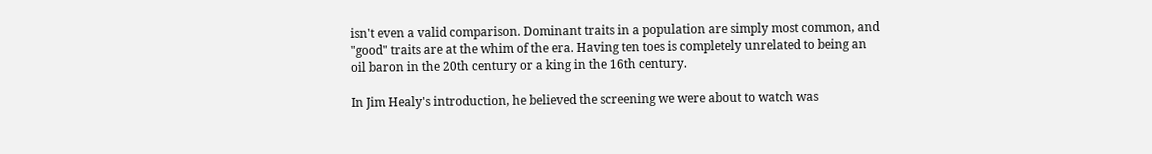isn't even a valid comparison. Dominant traits in a population are simply most common, and "good" traits are at the whim of the era. Having ten toes is completely unrelated to being an oil baron in the 20th century or a king in the 16th century.

In Jim Healy's introduction, he believed the screening we were about to watch was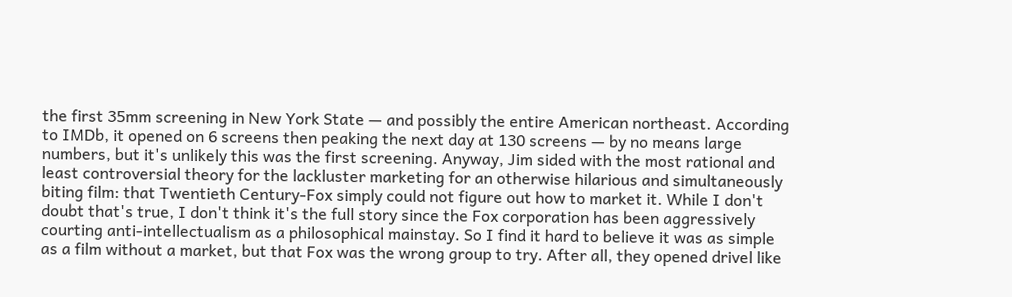the first 35mm screening in New York State — and possibly the entire American northeast. According to IMDb, it opened on 6 screens then peaking the next day at 130 screens — by no means large numbers, but it's unlikely this was the first screening. Anyway, Jim sided with the most rational and least controversial theory for the lackluster marketing for an otherwise hilarious and simultaneously biting film: that Twentieth Century-Fox simply could not figure out how to market it. While I don't doubt that's true, I don't think it's the full story since the Fox corporation has been aggressively courting anti-intellectualism as a philosophical mainstay. So I find it hard to believe it was as simple as a film without a market, but that Fox was the wrong group to try. After all, they opened drivel like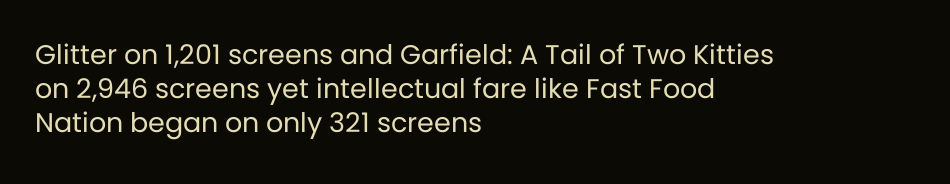Glitter on 1,201 screens and Garfield: A Tail of Two Kitties on 2,946 screens yet intellectual fare like Fast Food Nation began on only 321 screens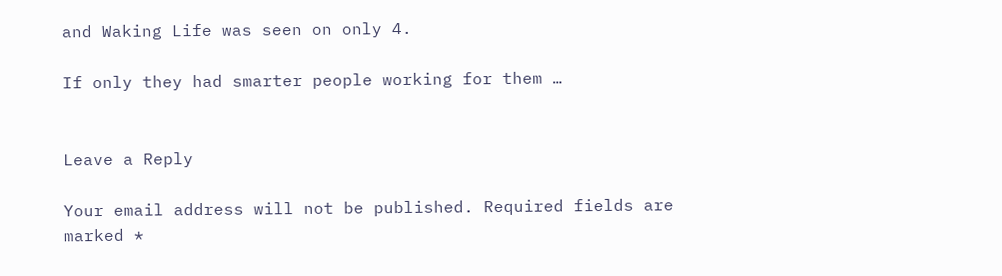and Waking Life was seen on only 4.

If only they had smarter people working for them …


Leave a Reply

Your email address will not be published. Required fields are marked *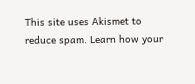This site uses Akismet to reduce spam. Learn how your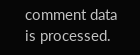comment data is processed.